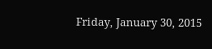Friday, January 30, 2015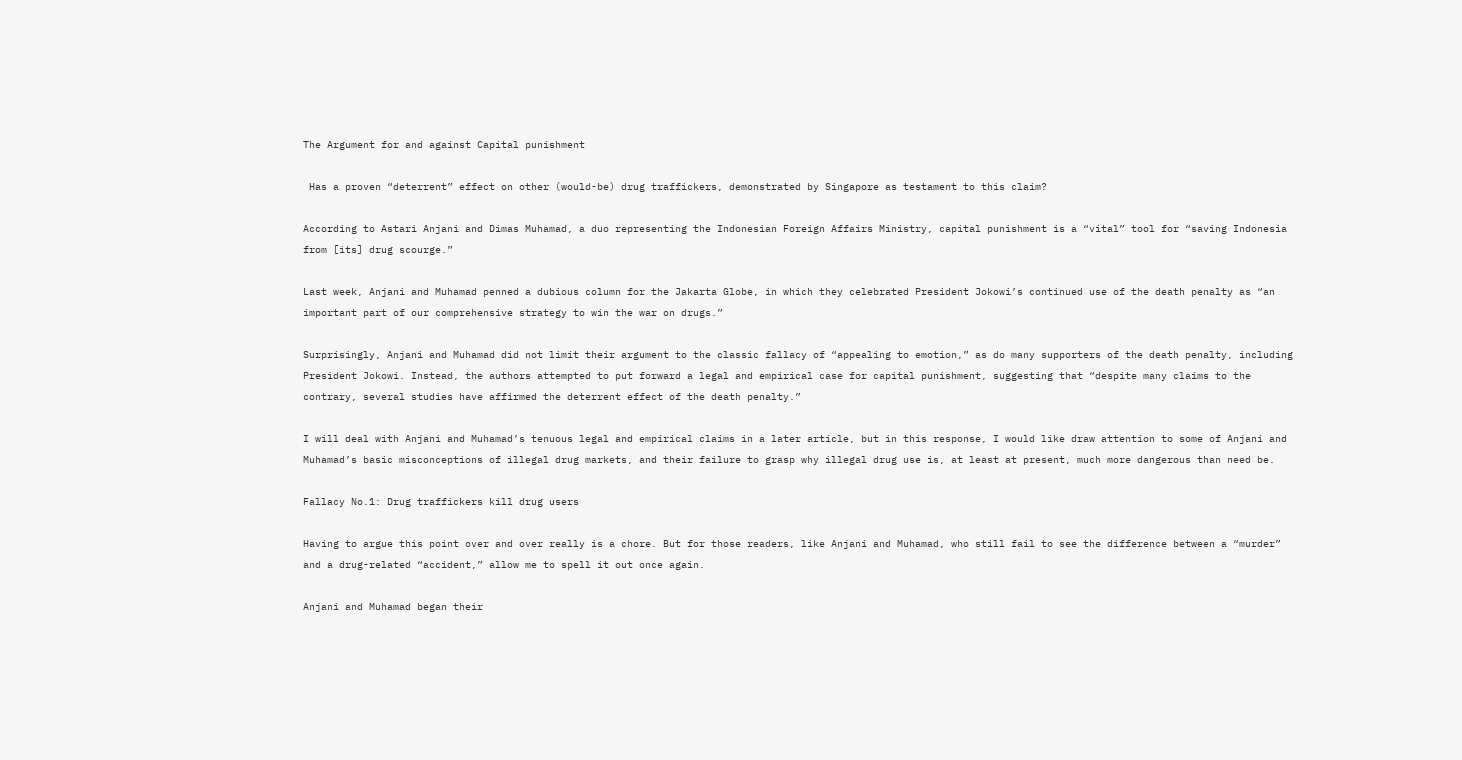The Argument for and against Capital punishment

 Has a proven “deterrent” effect on other (would-be) drug traffickers, demonstrated by Singapore as testament to this claim?

According to Astari Anjani and Dimas Muhamad, a duo representing the Indonesian Foreign Affairs Ministry, capital punishment is a “vital” tool for “saving Indonesia from [its] drug scourge.”

Last week, Anjani and Muhamad penned a dubious column for the Jakarta Globe, in which they celebrated President Jokowi’s continued use of the death penalty as “an important part of our comprehensive strategy to win the war on drugs.”

Surprisingly, Anjani and Muhamad did not limit their argument to the classic fallacy of “appealing to emotion,” as do many supporters of the death penalty, including President Jokowi. Instead, the authors attempted to put forward a legal and empirical case for capital punishment, suggesting that “despite many claims to the contrary, several studies have affirmed the deterrent effect of the death penalty.”

I will deal with Anjani and Muhamad’s tenuous legal and empirical claims in a later article, but in this response, I would like draw attention to some of Anjani and Muhamad’s basic misconceptions of illegal drug markets, and their failure to grasp why illegal drug use is, at least at present, much more dangerous than need be.

Fallacy No.1: Drug traffickers kill drug users

Having to argue this point over and over really is a chore. But for those readers, like Anjani and Muhamad, who still fail to see the difference between a “murder” and a drug-related “accident,” allow me to spell it out once again.

Anjani and Muhamad began their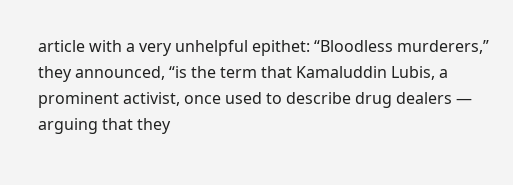article with a very unhelpful epithet: “Bloodless murderers,” they announced, “is the term that Kamaluddin Lubis, a prominent activist, once used to describe drug dealers — arguing that they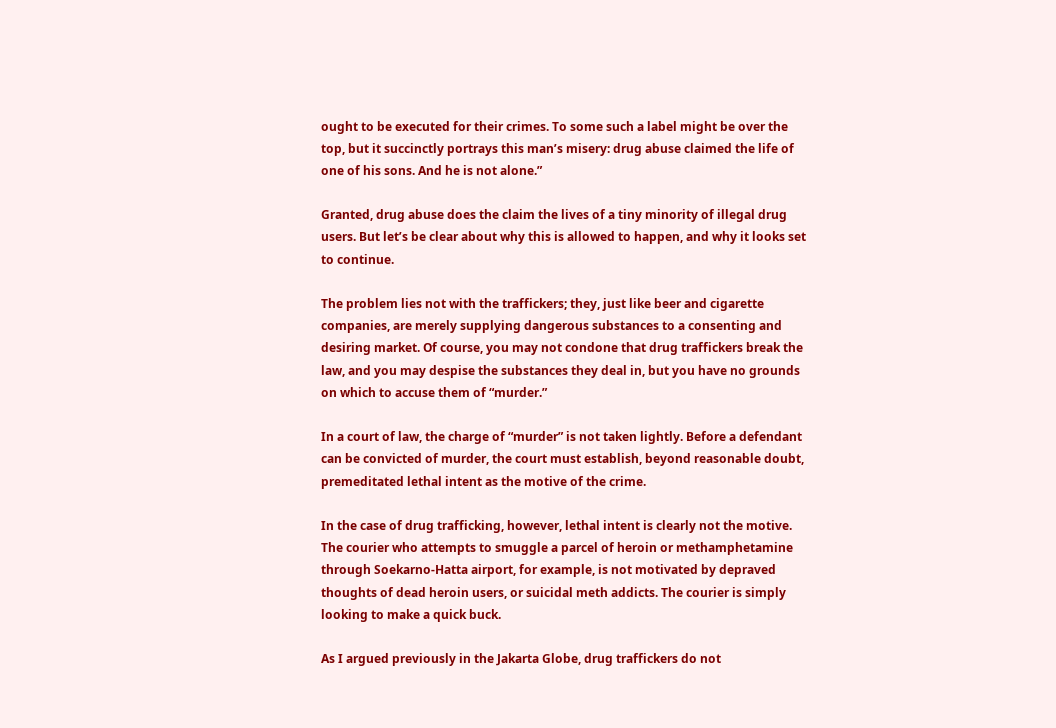ought to be executed for their crimes. To some such a label might be over the top, but it succinctly portrays this man’s misery: drug abuse claimed the life of one of his sons. And he is not alone.”

Granted, drug abuse does the claim the lives of a tiny minority of illegal drug users. But let’s be clear about why this is allowed to happen, and why it looks set to continue.

The problem lies not with the traffickers; they, just like beer and cigarette companies, are merely supplying dangerous substances to a consenting and desiring market. Of course, you may not condone that drug traffickers break the law, and you may despise the substances they deal in, but you have no grounds on which to accuse them of “murder.”

In a court of law, the charge of “murder” is not taken lightly. Before a defendant can be convicted of murder, the court must establish, beyond reasonable doubt, premeditated lethal intent as the motive of the crime.

In the case of drug trafficking, however, lethal intent is clearly not the motive. The courier who attempts to smuggle a parcel of heroin or methamphetamine through Soekarno-Hatta airport, for example, is not motivated by depraved thoughts of dead heroin users, or suicidal meth addicts. The courier is simply looking to make a quick buck.

As I argued previously in the Jakarta Globe, drug traffickers do not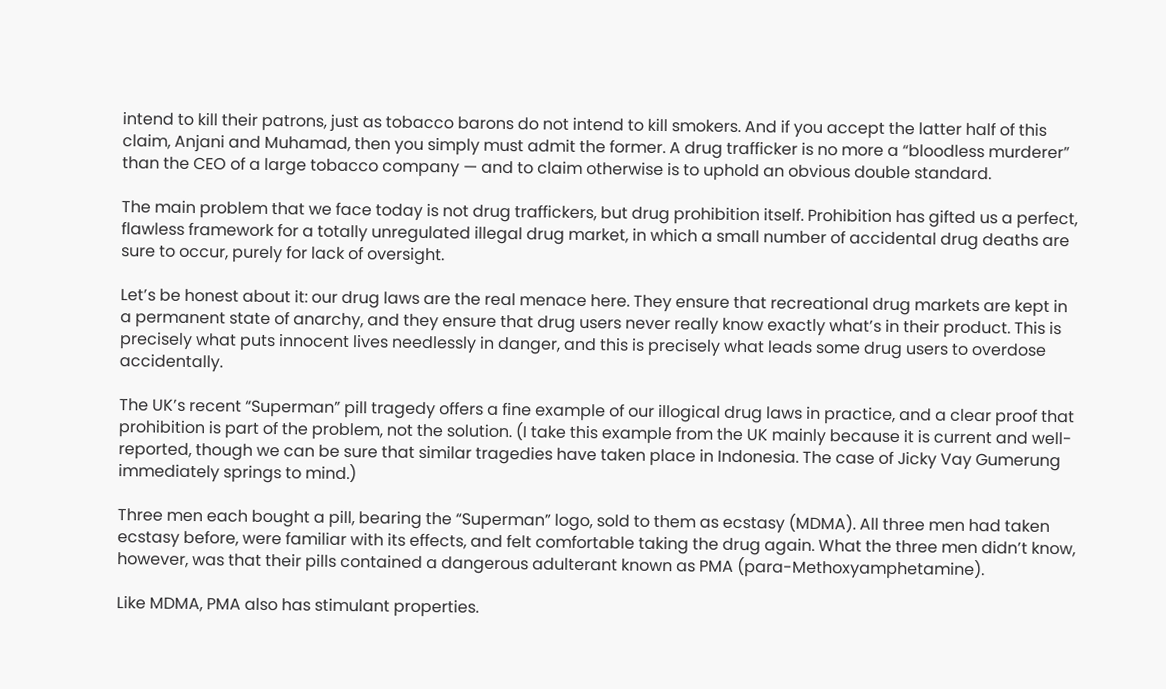intend to kill their patrons, just as tobacco barons do not intend to kill smokers. And if you accept the latter half of this claim, Anjani and Muhamad, then you simply must admit the former. A drug trafficker is no more a “bloodless murderer” than the CEO of a large tobacco company — and to claim otherwise is to uphold an obvious double standard.

The main problem that we face today is not drug traffickers, but drug prohibition itself. Prohibition has gifted us a perfect, flawless framework for a totally unregulated illegal drug market, in which a small number of accidental drug deaths are sure to occur, purely for lack of oversight.

Let’s be honest about it: our drug laws are the real menace here. They ensure that recreational drug markets are kept in a permanent state of anarchy, and they ensure that drug users never really know exactly what’s in their product. This is precisely what puts innocent lives needlessly in danger, and this is precisely what leads some drug users to overdose accidentally.

The UK’s recent “Superman” pill tragedy offers a fine example of our illogical drug laws in practice, and a clear proof that prohibition is part of the problem, not the solution. (I take this example from the UK mainly because it is current and well-reported, though we can be sure that similar tragedies have taken place in Indonesia. The case of Jicky Vay Gumerung immediately springs to mind.)

Three men each bought a pill, bearing the “Superman” logo, sold to them as ecstasy (MDMA). All three men had taken ecstasy before, were familiar with its effects, and felt comfortable taking the drug again. What the three men didn’t know, however, was that their pills contained a dangerous adulterant known as PMA (para-Methoxyamphetamine).

Like MDMA, PMA also has stimulant properties.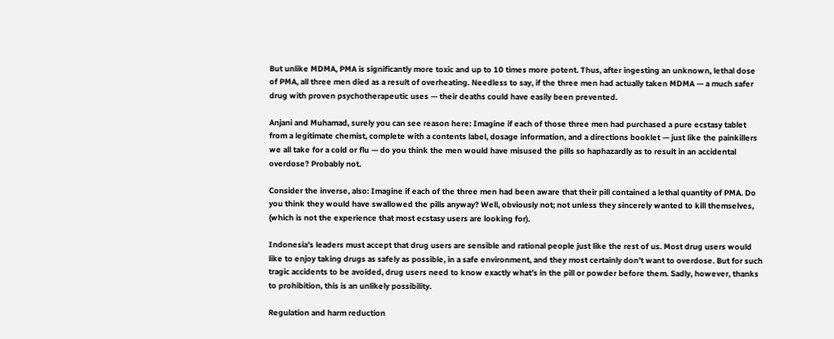But unlike MDMA, PMA is significantly more toxic and up to 10 times more potent. Thus, after ingesting an unknown, lethal dose of PMA, all three men died as a result of overheating. Needless to say, if the three men had actually taken MDMA — a much safer drug with proven psychotherapeutic uses — their deaths could have easily been prevented.

Anjani and Muhamad, surely you can see reason here: Imagine if each of those three men had purchased a pure ecstasy tablet from a legitimate chemist, complete with a contents label, dosage information, and a directions booklet — just like the painkillers we all take for a cold or flu — do you think the men would have misused the pills so haphazardly as to result in an accidental overdose? Probably not.

Consider the inverse, also: Imagine if each of the three men had been aware that their pill contained a lethal quantity of PMA. Do you think they would have swallowed the pills anyway? Well, obviously not; not unless they sincerely wanted to kill themselves, (which is not the experience that most ecstasy users are looking for).

Indonesia’s leaders must accept that drug users are sensible and rational people just like the rest of us. Most drug users would like to enjoy taking drugs as safely as possible, in a safe environment, and they most certainly don’t want to overdose. But for such tragic accidents to be avoided, drug users need to know exactly what’s in the pill or powder before them. Sadly, however, thanks to prohibition, this is an unlikely possibility.

Regulation and harm reduction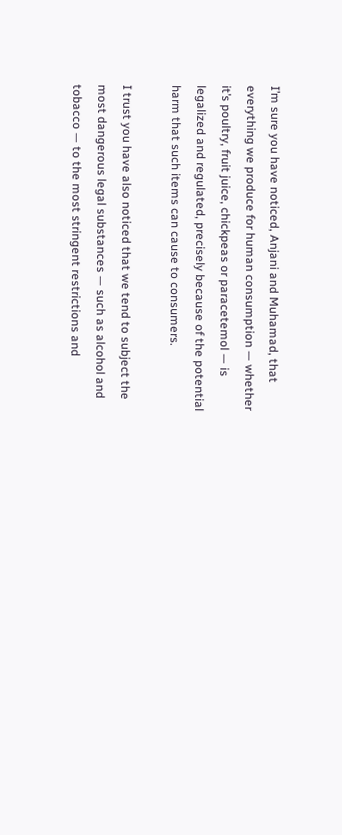I’m sure you have noticed, Anjani and Muhamad, that everything we produce for human consumption — whether it’s poultry, fruit juice, chickpeas or paracetemol — is legalized and regulated, precisely because of the potential harm that such items can cause to consumers.

I trust you have also noticed that we tend to subject the most dangerous legal substances — such as alcohol and tobacco — to the most stringent restrictions and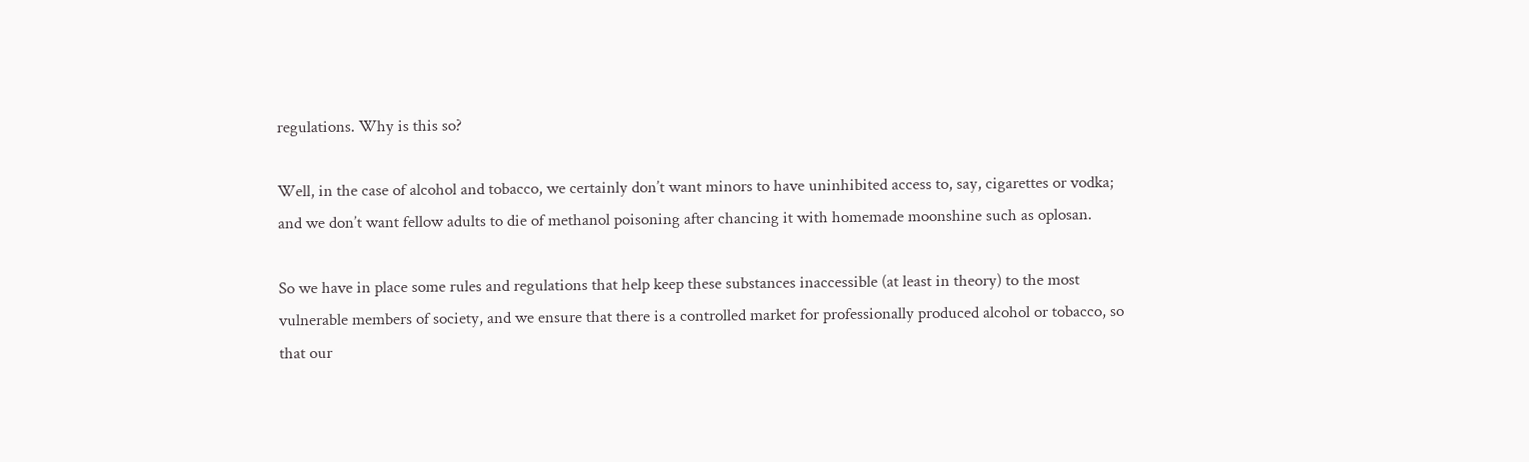regulations. Why is this so?

Well, in the case of alcohol and tobacco, we certainly don’t want minors to have uninhibited access to, say, cigarettes or vodka; and we don’t want fellow adults to die of methanol poisoning after chancing it with homemade moonshine such as oplosan.

So we have in place some rules and regulations that help keep these substances inaccessible (at least in theory) to the most vulnerable members of society, and we ensure that there is a controlled market for professionally produced alcohol or tobacco, so that our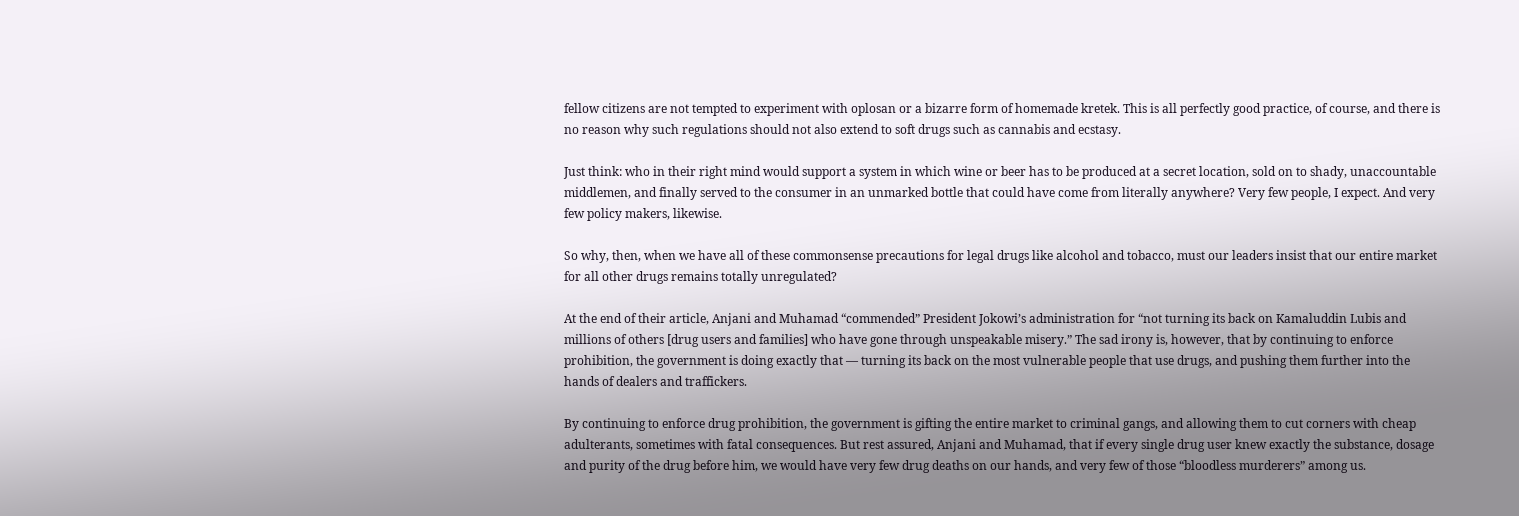fellow citizens are not tempted to experiment with oplosan or a bizarre form of homemade kretek. This is all perfectly good practice, of course, and there is no reason why such regulations should not also extend to soft drugs such as cannabis and ecstasy.

Just think: who in their right mind would support a system in which wine or beer has to be produced at a secret location, sold on to shady, unaccountable middlemen, and finally served to the consumer in an unmarked bottle that could have come from literally anywhere? Very few people, I expect. And very few policy makers, likewise.

So why, then, when we have all of these commonsense precautions for legal drugs like alcohol and tobacco, must our leaders insist that our entire market for all other drugs remains totally unregulated?

At the end of their article, Anjani and Muhamad “commended” President Jokowi’s administration for “not turning its back on Kamaluddin Lubis and millions of others [drug users and families] who have gone through unspeakable misery.” The sad irony is, however, that by continuing to enforce prohibition, the government is doing exactly that — turning its back on the most vulnerable people that use drugs, and pushing them further into the hands of dealers and traffickers.

By continuing to enforce drug prohibition, the government is gifting the entire market to criminal gangs, and allowing them to cut corners with cheap adulterants, sometimes with fatal consequences. But rest assured, Anjani and Muhamad, that if every single drug user knew exactly the substance, dosage and purity of the drug before him, we would have very few drug deaths on our hands, and very few of those “bloodless murderers” among us.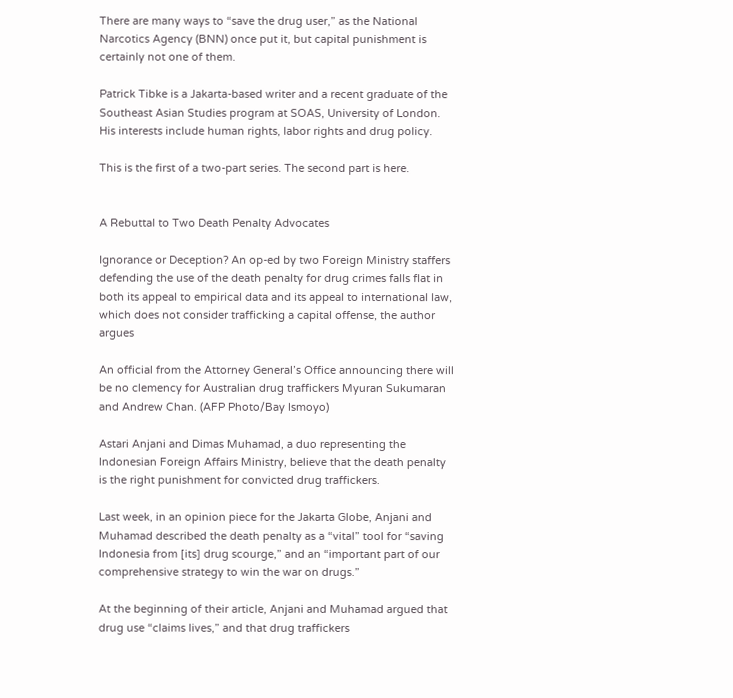There are many ways to “save the drug user,” as the National Narcotics Agency (BNN) once put it, but capital punishment is certainly not one of them.

Patrick Tibke is a Jakarta-based writer and a recent graduate of the Southeast Asian Studies program at SOAS, University of London. His interests include human rights, labor rights and drug policy.

This is the first of a two-part series. The second part is here.


A Rebuttal to Two Death Penalty Advocates

Ignorance or Deception? An op-ed by two Foreign Ministry staffers defending the use of the death penalty for drug crimes falls flat in both its appeal to empirical data and its appeal to international law, which does not consider trafficking a capital offense, the author argues

An official from the Attorney General’s Office announcing there will be no clemency for Australian drug traffickers Myuran Sukumaran and Andrew Chan. (AFP Photo/Bay Ismoyo)

Astari Anjani and Dimas Muhamad, a duo representing the Indonesian Foreign Affairs Ministry, believe that the death penalty is the right punishment for convicted drug traffickers.

Last week, in an opinion piece for the Jakarta Globe, Anjani and Muhamad described the death penalty as a “vital” tool for “saving Indonesia from [its] drug scourge,” and an “important part of our comprehensive strategy to win the war on drugs.”

At the beginning of their article, Anjani and Muhamad argued that drug use “claims lives,” and that drug traffickers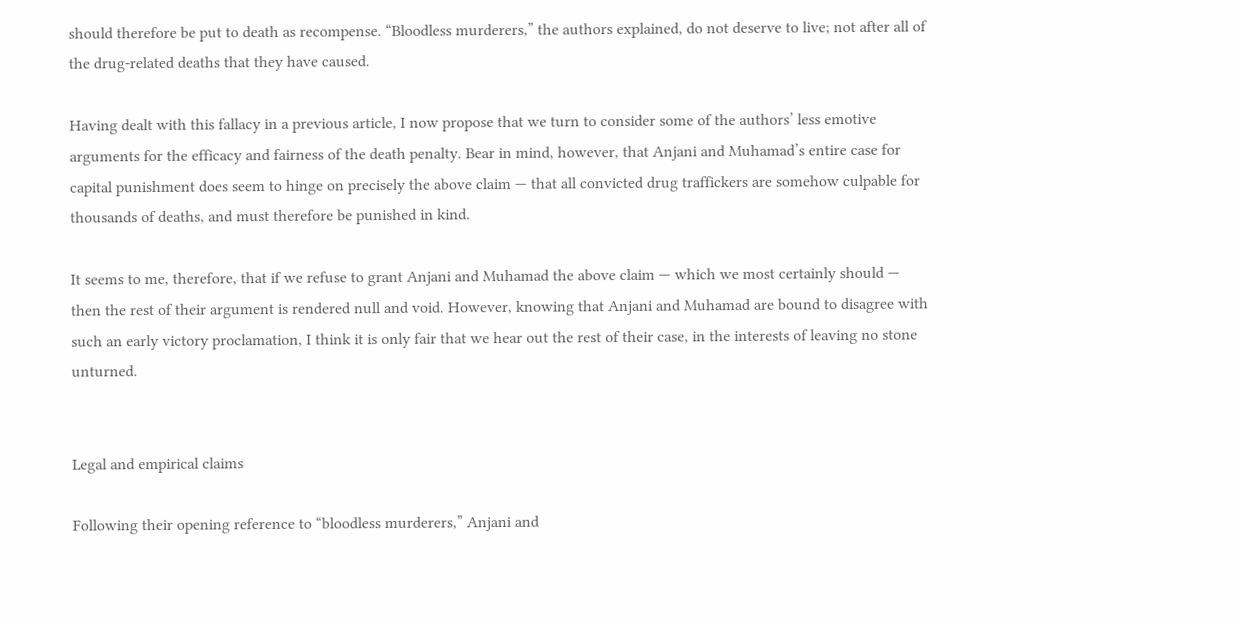should therefore be put to death as recompense. “Bloodless murderers,” the authors explained, do not deserve to live; not after all of the drug-related deaths that they have caused.

Having dealt with this fallacy in a previous article, I now propose that we turn to consider some of the authors’ less emotive arguments for the efficacy and fairness of the death penalty. Bear in mind, however, that Anjani and Muhamad’s entire case for capital punishment does seem to hinge on precisely the above claim — that all convicted drug traffickers are somehow culpable for thousands of deaths, and must therefore be punished in kind.

It seems to me, therefore, that if we refuse to grant Anjani and Muhamad the above claim — which we most certainly should — then the rest of their argument is rendered null and void. However, knowing that Anjani and Muhamad are bound to disagree with such an early victory proclamation, I think it is only fair that we hear out the rest of their case, in the interests of leaving no stone unturned.


Legal and empirical claims

Following their opening reference to “bloodless murderers,” Anjani and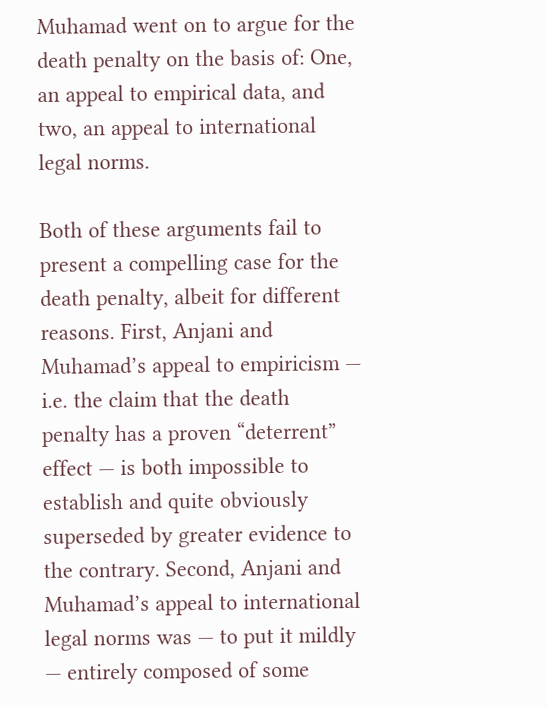Muhamad went on to argue for the death penalty on the basis of: One, an appeal to empirical data, and two, an appeal to international legal norms.

Both of these arguments fail to present a compelling case for the death penalty, albeit for different reasons. First, Anjani and Muhamad’s appeal to empiricism — i.e. the claim that the death penalty has a proven “deterrent” effect — is both impossible to establish and quite obviously superseded by greater evidence to the contrary. Second, Anjani and Muhamad’s appeal to international legal norms was — to put it mildly — entirely composed of some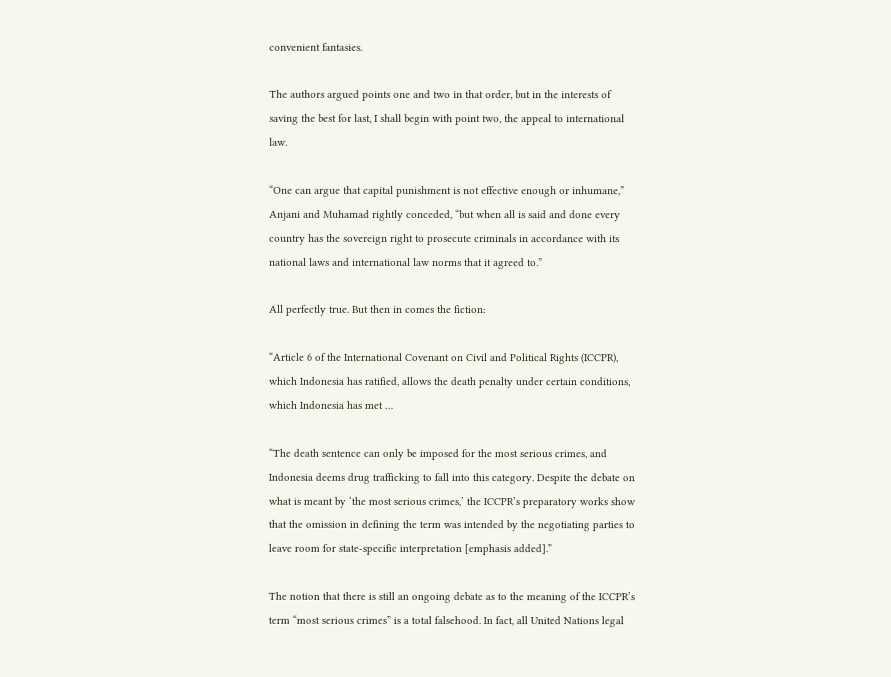convenient fantasies.

The authors argued points one and two in that order, but in the interests of saving the best for last, I shall begin with point two, the appeal to international law.

“One can argue that capital punishment is not effective enough or inhumane,” Anjani and Muhamad rightly conceded, “but when all is said and done every country has the sovereign right to prosecute criminals in accordance with its national laws and international law norms that it agreed to.”

All perfectly true. But then in comes the fiction:

“Article 6 of the International Covenant on Civil and Political Rights (ICCPR), which Indonesia has ratified, allows the death penalty under certain conditions, which Indonesia has met …

“The death sentence can only be imposed for the most serious crimes, and Indonesia deems drug trafficking to fall into this category. Despite the debate on what is meant by ‘the most serious crimes,’ the ICCPR’s preparatory works show that the omission in defining the term was intended by the negotiating parties to leave room for state-specific interpretation [emphasis added].”

The notion that there is still an ongoing debate as to the meaning of the ICCPR’s term “most serious crimes” is a total falsehood. In fact, all United Nations legal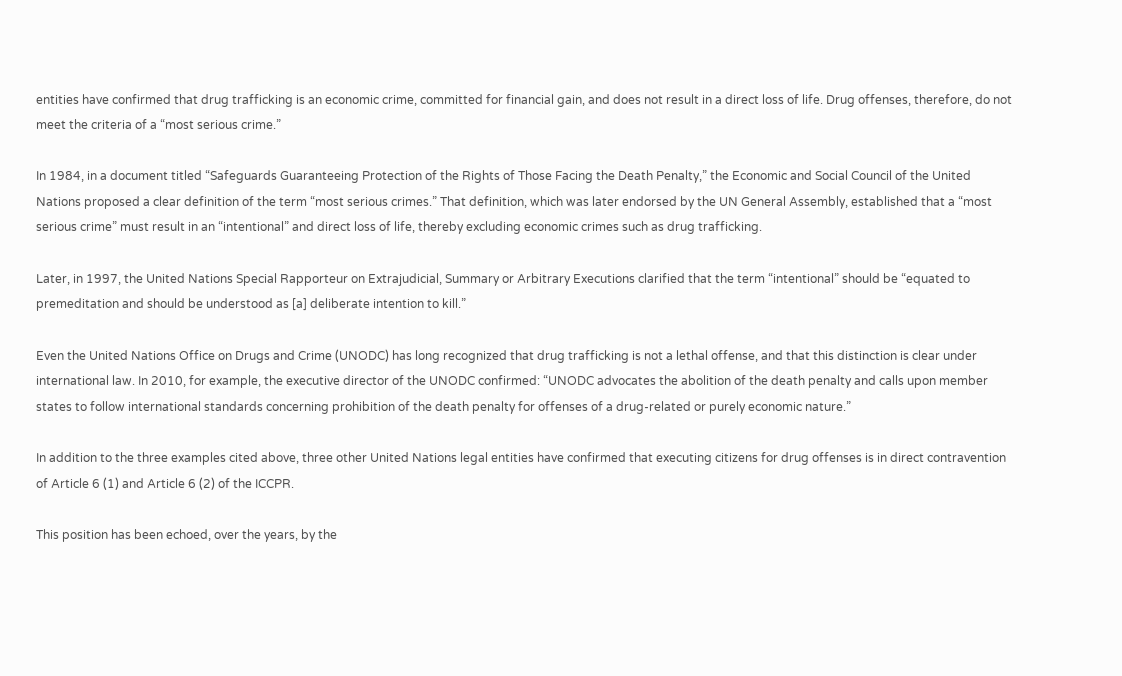entities have confirmed that drug trafficking is an economic crime, committed for financial gain, and does not result in a direct loss of life. Drug offenses, therefore, do not meet the criteria of a “most serious crime.”

In 1984, in a document titled “Safeguards Guaranteeing Protection of the Rights of Those Facing the Death Penalty,” the Economic and Social Council of the United Nations proposed a clear definition of the term “most serious crimes.” That definition, which was later endorsed by the UN General Assembly, established that a “most serious crime” must result in an “intentional” and direct loss of life, thereby excluding economic crimes such as drug trafficking.

Later, in 1997, the United Nations Special Rapporteur on Extrajudicial, Summary or Arbitrary Executions clarified that the term “intentional” should be “equated to premeditation and should be understood as [a] deliberate intention to kill.”

Even the United Nations Office on Drugs and Crime (UNODC) has long recognized that drug trafficking is not a lethal offense, and that this distinction is clear under international law. In 2010, for example, the executive director of the UNODC confirmed: “UNODC advocates the abolition of the death penalty and calls upon member states to follow international standards concerning prohibition of the death penalty for offenses of a drug-related or purely economic nature.”

In addition to the three examples cited above, three other United Nations legal entities have confirmed that executing citizens for drug offenses is in direct contravention of Article 6 (1) and Article 6 (2) of the ICCPR.

This position has been echoed, over the years, by the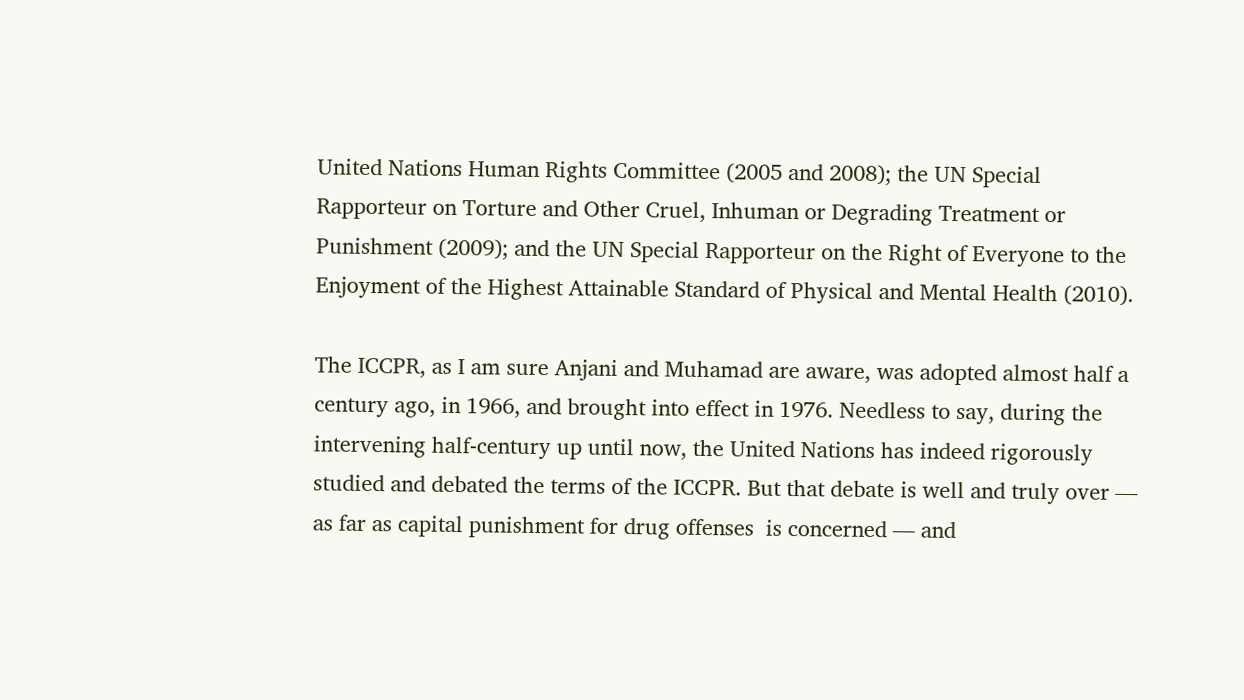United Nations Human Rights Committee (2005 and 2008); the UN Special Rapporteur on Torture and Other Cruel, Inhuman or Degrading Treatment or Punishment (2009); and the UN Special Rapporteur on the Right of Everyone to the Enjoyment of the Highest Attainable Standard of Physical and Mental Health (2010).

The ICCPR, as I am sure Anjani and Muhamad are aware, was adopted almost half a century ago, in 1966, and brought into effect in 1976. Needless to say, during the intervening half-century up until now, the United Nations has indeed rigorously studied and debated the terms of the ICCPR. But that debate is well and truly over — as far as capital punishment for drug offenses  is concerned — and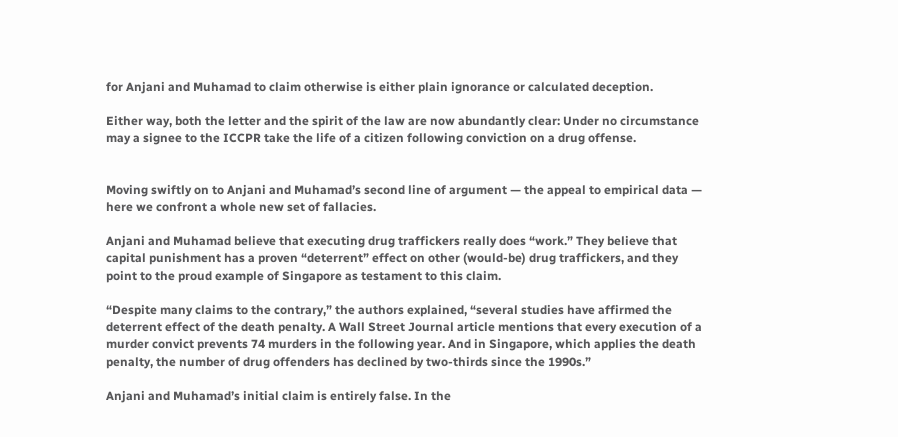for Anjani and Muhamad to claim otherwise is either plain ignorance or calculated deception.

Either way, both the letter and the spirit of the law are now abundantly clear: Under no circumstance may a signee to the ICCPR take the life of a citizen following conviction on a drug offense.


Moving swiftly on to Anjani and Muhamad’s second line of argument — the appeal to empirical data — here we confront a whole new set of fallacies.

Anjani and Muhamad believe that executing drug traffickers really does “work.” They believe that capital punishment has a proven “deterrent” effect on other (would-be) drug traffickers, and they point to the proud example of Singapore as testament to this claim.

“Despite many claims to the contrary,” the authors explained, “several studies have affirmed the deterrent effect of the death penalty. A Wall Street Journal article mentions that every execution of a murder convict prevents 74 murders in the following year. And in Singapore, which applies the death penalty, the number of drug offenders has declined by two-thirds since the 1990s.”

Anjani and Muhamad’s initial claim is entirely false. In the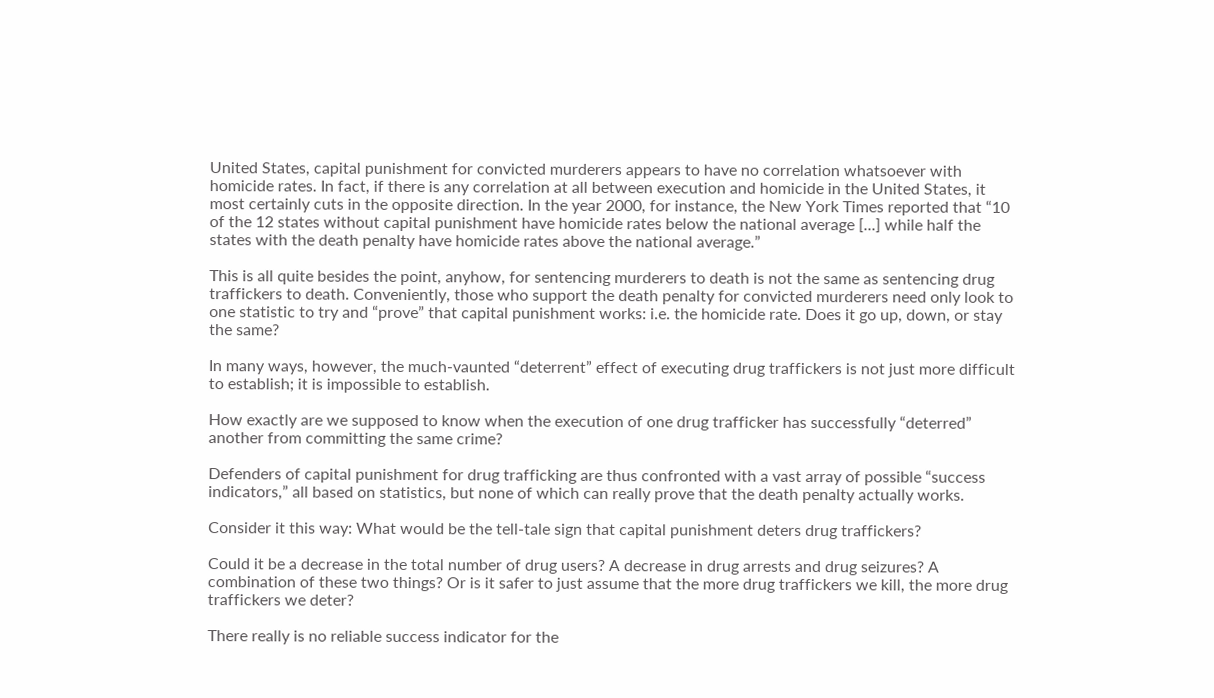United States, capital punishment for convicted murderers appears to have no correlation whatsoever with homicide rates. In fact, if there is any correlation at all between execution and homicide in the United States, it most certainly cuts in the opposite direction. In the year 2000, for instance, the New York Times reported that “10 of the 12 states without capital punishment have homicide rates below the national average [...] while half the states with the death penalty have homicide rates above the national average.”

This is all quite besides the point, anyhow, for sentencing murderers to death is not the same as sentencing drug traffickers to death. Conveniently, those who support the death penalty for convicted murderers need only look to one statistic to try and “prove” that capital punishment works: i.e. the homicide rate. Does it go up, down, or stay the same?

In many ways, however, the much-vaunted “deterrent” effect of executing drug traffickers is not just more difficult to establish; it is impossible to establish.

How exactly are we supposed to know when the execution of one drug trafficker has successfully “deterred” another from committing the same crime?

Defenders of capital punishment for drug trafficking are thus confronted with a vast array of possible “success indicators,” all based on statistics, but none of which can really prove that the death penalty actually works.

Consider it this way: What would be the tell-tale sign that capital punishment deters drug traffickers?

Could it be a decrease in the total number of drug users? A decrease in drug arrests and drug seizures? A combination of these two things? Or is it safer to just assume that the more drug traffickers we kill, the more drug traffickers we deter?

There really is no reliable success indicator for the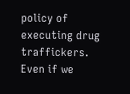policy of executing drug traffickers. Even if we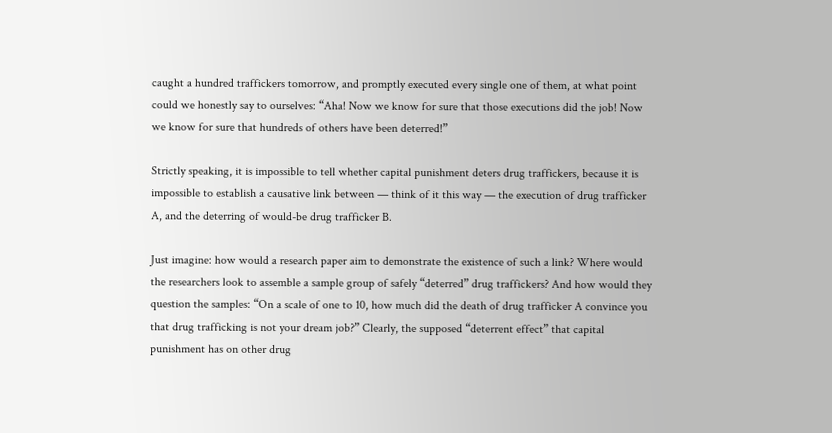caught a hundred traffickers tomorrow, and promptly executed every single one of them, at what point could we honestly say to ourselves: “Aha! Now we know for sure that those executions did the job! Now we know for sure that hundreds of others have been deterred!”

Strictly speaking, it is impossible to tell whether capital punishment deters drug traffickers, because it is impossible to establish a causative link between — think of it this way — the execution of drug trafficker A, and the deterring of would-be drug trafficker B.

Just imagine: how would a research paper aim to demonstrate the existence of such a link? Where would the researchers look to assemble a sample group of safely “deterred” drug traffickers? And how would they question the samples: “On a scale of one to 10, how much did the death of drug trafficker A convince you that drug trafficking is not your dream job?” Clearly, the supposed “deterrent effect” that capital punishment has on other drug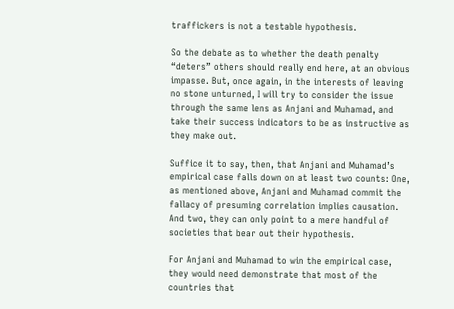traffickers is not a testable hypothesis.

So the debate as to whether the death penalty “deters” others should really end here, at an obvious impasse. But, once again, in the interests of leaving no stone unturned, I will try to consider the issue through the same lens as Anjani and Muhamad, and take their success indicators to be as instructive as they make out.

Suffice it to say, then, that Anjani and Muhamad’s empirical case falls down on at least two counts: One, as mentioned above, Anjani and Muhamad commit the fallacy of presuming correlation implies causation. And two, they can only point to a mere handful of societies that bear out their hypothesis.

For Anjani and Muhamad to win the empirical case, they would need demonstrate that most of the countries that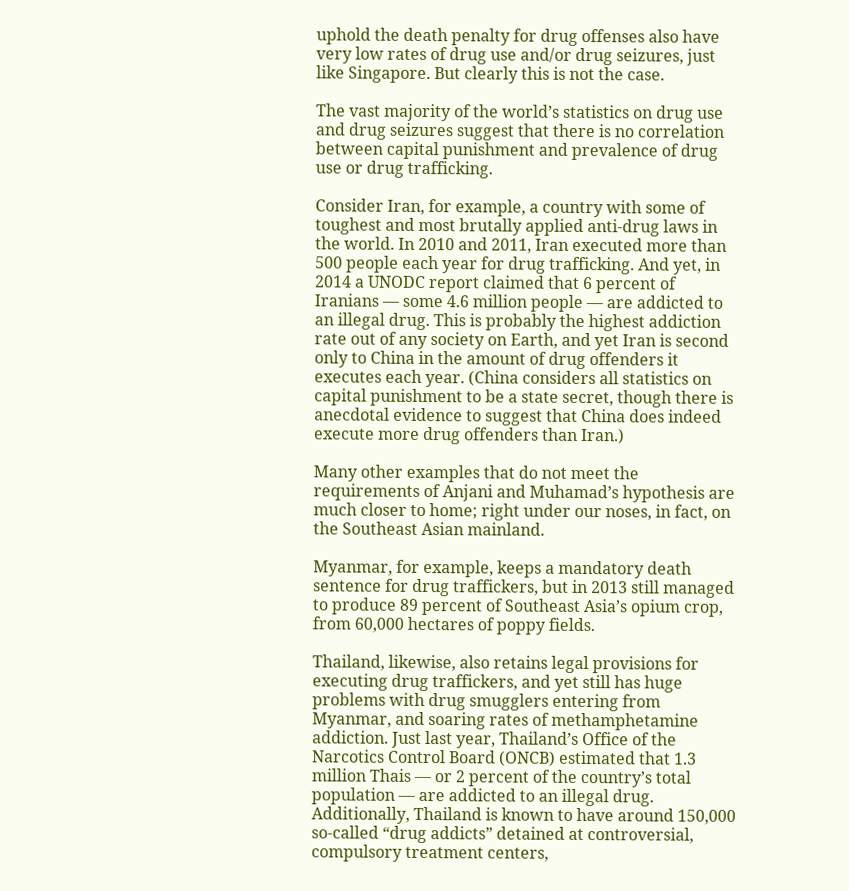uphold the death penalty for drug offenses also have very low rates of drug use and/or drug seizures, just like Singapore. But clearly this is not the case.

The vast majority of the world’s statistics on drug use and drug seizures suggest that there is no correlation between capital punishment and prevalence of drug use or drug trafficking.

Consider Iran, for example, a country with some of toughest and most brutally applied anti-drug laws in the world. In 2010 and 2011, Iran executed more than 500 people each year for drug trafficking. And yet, in 2014 a UNODC report claimed that 6 percent of Iranians — some 4.6 million people — are addicted to an illegal drug. This is probably the highest addiction rate out of any society on Earth, and yet Iran is second only to China in the amount of drug offenders it executes each year. (China considers all statistics on capital punishment to be a state secret, though there is anecdotal evidence to suggest that China does indeed execute more drug offenders than Iran.)

Many other examples that do not meet the requirements of Anjani and Muhamad’s hypothesis are much closer to home; right under our noses, in fact, on the Southeast Asian mainland.

Myanmar, for example, keeps a mandatory death sentence for drug traffickers, but in 2013 still managed to produce 89 percent of Southeast Asia’s opium crop, from 60,000 hectares of poppy fields.

Thailand, likewise, also retains legal provisions for executing drug traffickers, and yet still has huge problems with drug smugglers entering from Myanmar, and soaring rates of methamphetamine addiction. Just last year, Thailand’s Office of the Narcotics Control Board (ONCB) estimated that 1.3 million Thais — or 2 percent of the country’s total population — are addicted to an illegal drug. Additionally, Thailand is known to have around 150,000 so-called “drug addicts” detained at controversial, compulsory treatment centers,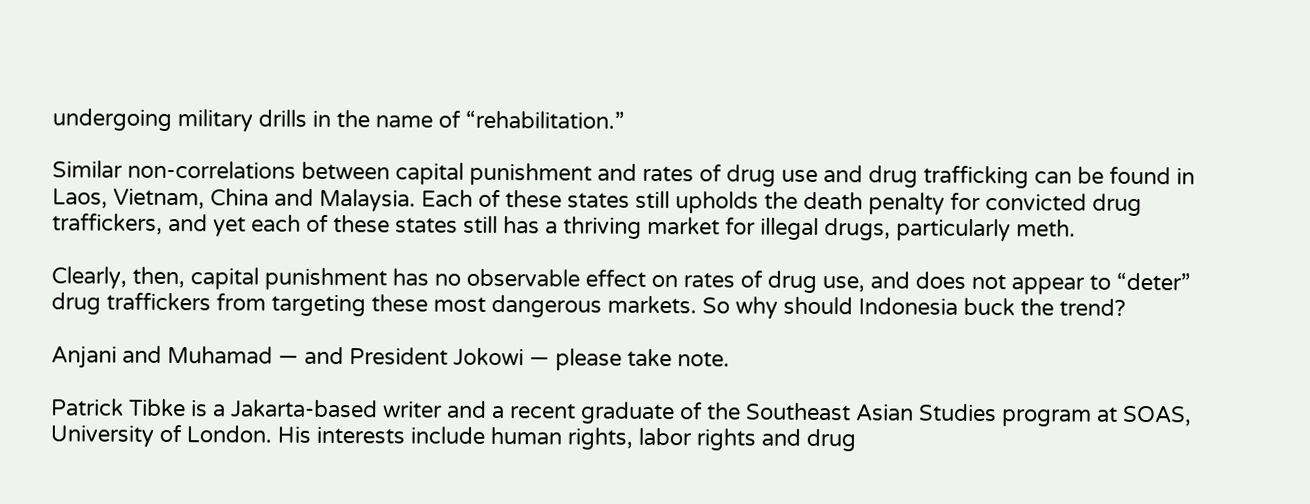undergoing military drills in the name of “rehabilitation.”

Similar non-correlations between capital punishment and rates of drug use and drug trafficking can be found in Laos, Vietnam, China and Malaysia. Each of these states still upholds the death penalty for convicted drug traffickers, and yet each of these states still has a thriving market for illegal drugs, particularly meth.

Clearly, then, capital punishment has no observable effect on rates of drug use, and does not appear to “deter” drug traffickers from targeting these most dangerous markets. So why should Indonesia buck the trend?

Anjani and Muhamad — and President Jokowi — please take note.

Patrick Tibke is a Jakarta-based writer and a recent graduate of the Southeast Asian Studies program at SOAS, University of London. His interests include human rights, labor rights and drug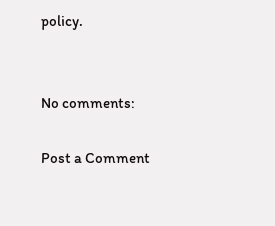policy.


No comments:

Post a Comment